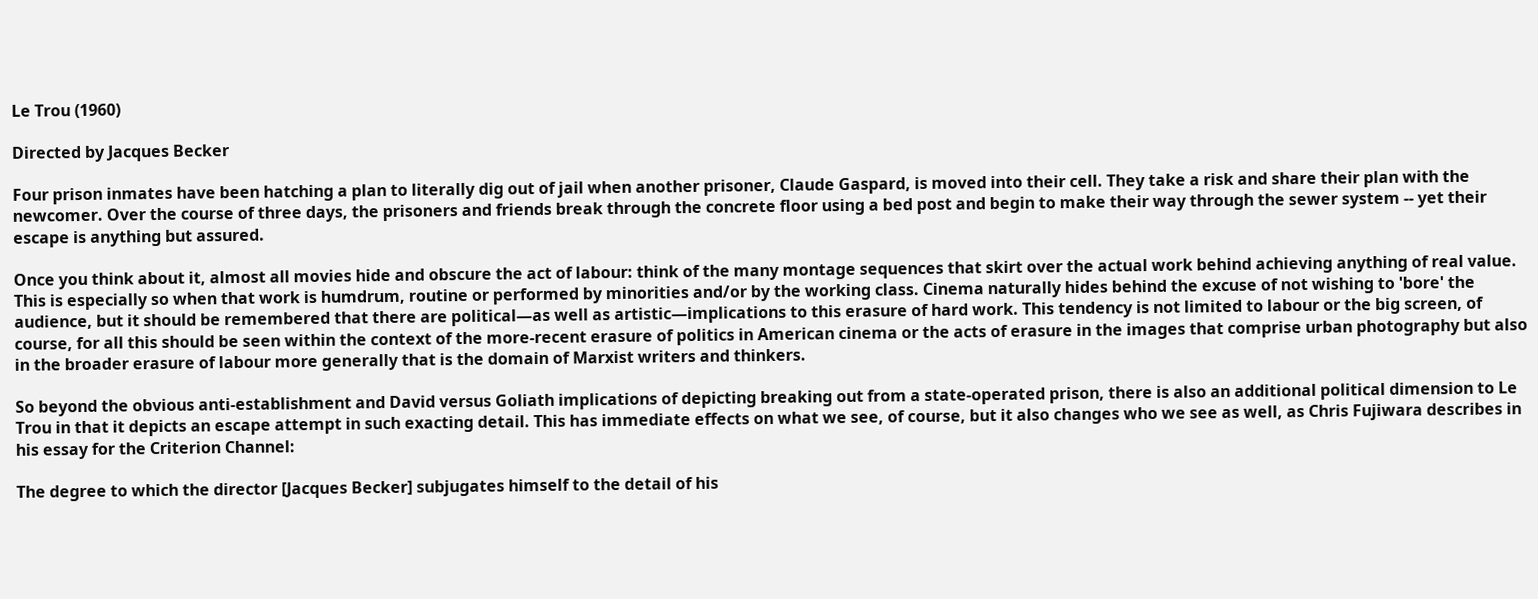Le Trou (1960)

Directed by Jacques Becker

Four prison inmates have been hatching a plan to literally dig out of jail when another prisoner, Claude Gaspard, is moved into their cell. They take a risk and share their plan with the newcomer. Over the course of three days, the prisoners and friends break through the concrete floor using a bed post and begin to make their way through the sewer system -- yet their escape is anything but assured.

Once you think about it, almost all movies hide and obscure the act of labour: think of the many montage sequences that skirt over the actual work behind achieving anything of real value. This is especially so when that work is humdrum, routine or performed by minorities and/or by the working class. Cinema naturally hides behind the excuse of not wishing to 'bore' the audience, but it should be remembered that there are political—as well as artistic—implications to this erasure of hard work. This tendency is not limited to labour or the big screen, of course, for all this should be seen within the context of the more-recent erasure of politics in American cinema or the acts of erasure in the images that comprise urban photography but also in the broader erasure of labour more generally that is the domain of Marxist writers and thinkers.

So beyond the obvious anti-establishment and David versus Goliath implications of depicting breaking out from a state-operated prison, there is also an additional political dimension to Le Trou in that it depicts an escape attempt in such exacting detail. This has immediate effects on what we see, of course, but it also changes who we see as well, as Chris Fujiwara describes in his essay for the Criterion Channel:

The degree to which the director [Jacques Becker] subjugates himself to the detail of his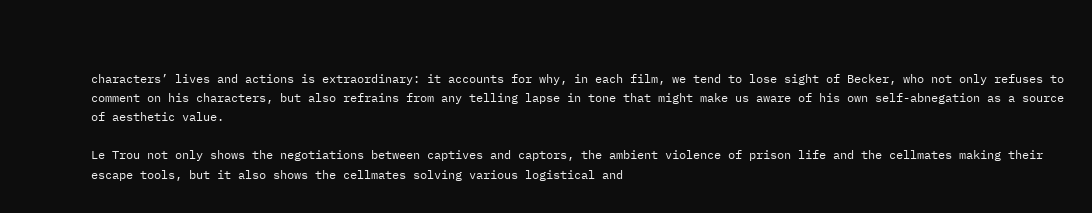characters’ lives and actions is extraordinary: it accounts for why, in each film, we tend to lose sight of Becker, who not only refuses to comment on his characters, but also refrains from any telling lapse in tone that might make us aware of his own self-abnegation as a source of aesthetic value.

Le Trou not only shows the negotiations between captives and captors, the ambient violence of prison life and the cellmates making their escape tools, but it also shows the cellmates solving various logistical and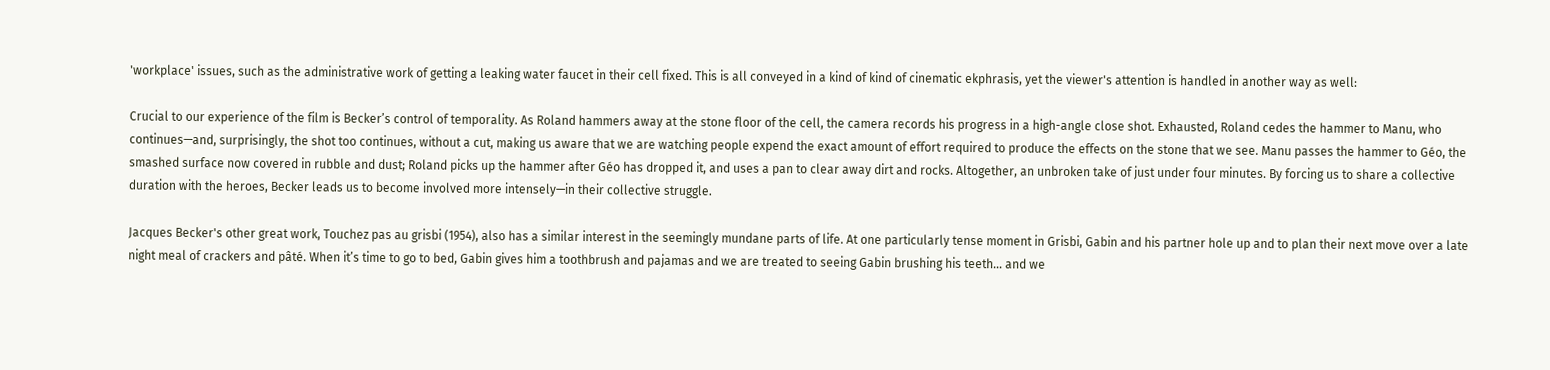'workplace' issues, such as the administrative work of getting a leaking water faucet in their cell fixed. This is all conveyed in a kind of kind of cinematic ekphrasis, yet the viewer's attention is handled in another way as well:

Crucial to our experience of the film is Becker’s control of temporality. As Roland hammers away at the stone floor of the cell, the camera records his progress in a high-angle close shot. Exhausted, Roland cedes the hammer to Manu, who continues—and, surprisingly, the shot too continues, without a cut, making us aware that we are watching people expend the exact amount of effort required to produce the effects on the stone that we see. Manu passes the hammer to Géo, the smashed surface now covered in rubble and dust; Roland picks up the hammer after Géo has dropped it, and uses a pan to clear away dirt and rocks. Altogether, an unbroken take of just under four minutes. By forcing us to share a collective duration with the heroes, Becker leads us to become involved more intensely—in their collective struggle.

Jacques Becker's other great work, Touchez pas au grisbi (1954), also has a similar interest in the seemingly mundane parts of life. At one particularly tense moment in Grisbi, Gabin and his partner hole up and to plan their next move over a late night meal of crackers and pâté. When it’s time to go to bed, Gabin gives him a toothbrush and pajamas and we are treated to seeing Gabin brushing his teeth… and we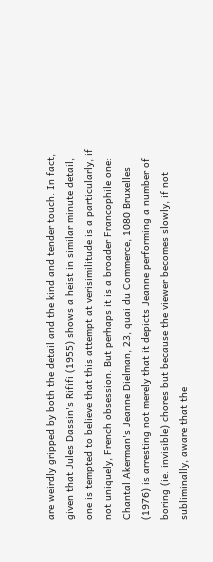are weirdly gripped by both the detail and the kind and tender touch. In fact, given that Jules Dassin's Rififi (1955) shows a heist in similar minute detail, one is tempted to believe that this attempt at verisimilitude is a particularly, if not uniquely, French obsession. But perhaps it is a broader Francophile one: Chantal Akerman's Jeanne Dielman, 23, quai du Commerce, 1080 Bruxelles (1976) is arresting not merely that it depicts Jeanne performing a number of boring (ie. invisible) chores but because the viewer becomes slowly, if not subliminally, aware that the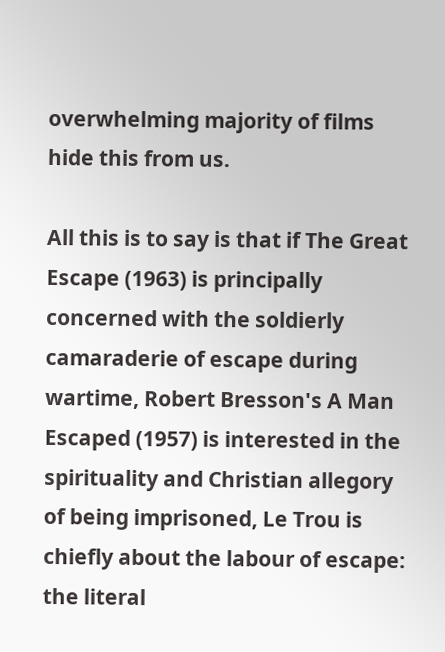overwhelming majority of films hide this from us.

All this is to say is that if The Great Escape (1963) is principally concerned with the soldierly camaraderie of escape during wartime, Robert Bresson's A Man Escaped (1957) is interested in the spirituality and Christian allegory of being imprisoned, Le Trou is chiefly about the labour of escape: the literal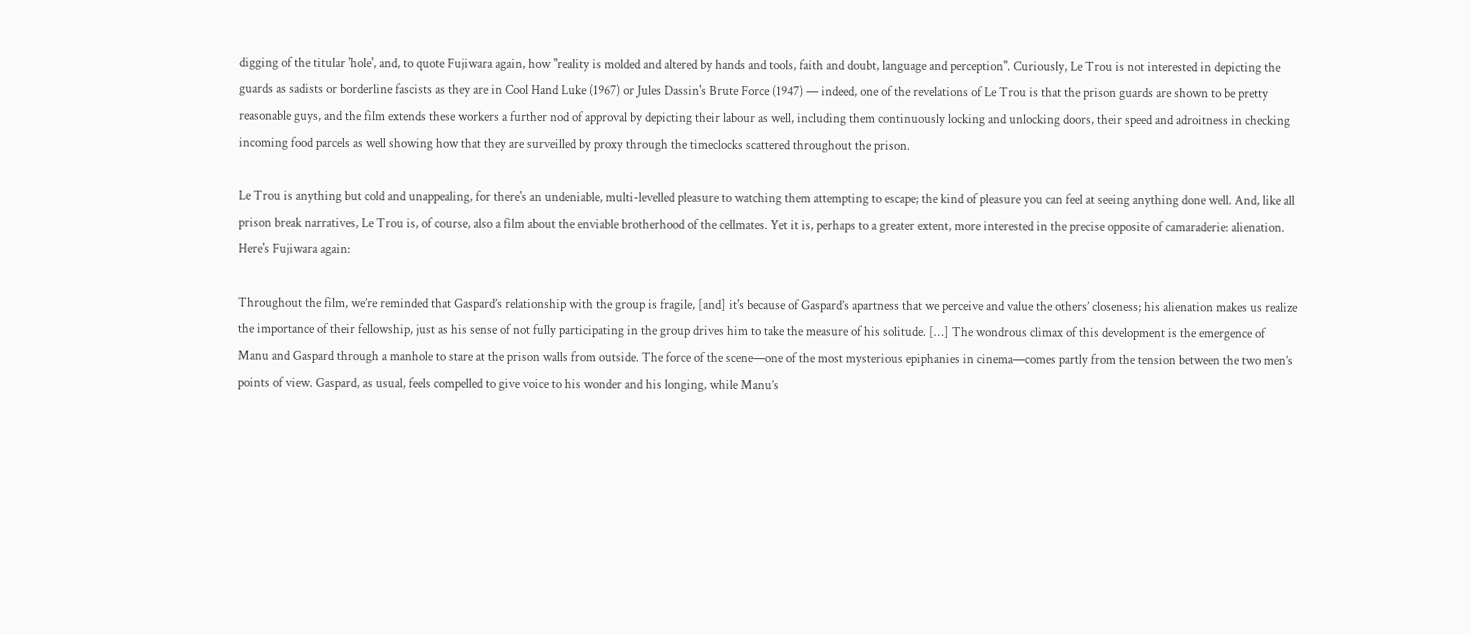digging of the titular 'hole', and, to quote Fujiwara again, how "reality is molded and altered by hands and tools, faith and doubt, language and perception". Curiously, Le Trou is not interested in depicting the guards as sadists or borderline fascists as they are in Cool Hand Luke (1967) or Jules Dassin's Brute Force (1947) — indeed, one of the revelations of Le Trou is that the prison guards are shown to be pretty reasonable guys, and the film extends these workers a further nod of approval by depicting their labour as well, including them continuously locking and unlocking doors, their speed and adroitness in checking incoming food parcels as well showing how that they are surveilled by proxy through the timeclocks scattered throughout the prison.

Le Trou is anything but cold and unappealing, for there's an undeniable, multi-levelled pleasure to watching them attempting to escape; the kind of pleasure you can feel at seeing anything done well. And, like all prison break narratives, Le Trou is, of course, also a film about the enviable brotherhood of the cellmates. Yet it is, perhaps to a greater extent, more interested in the precise opposite of camaraderie: alienation. Here's Fujiwara again:

Throughout the film, we’re reminded that Gaspard’s relationship with the group is fragile, [and] it's because of Gaspard’s apartness that we perceive and value the others’ closeness; his alienation makes us realize the importance of their fellowship, just as his sense of not fully participating in the group drives him to take the measure of his solitude. […] The wondrous climax of this development is the emergence of Manu and Gaspard through a manhole to stare at the prison walls from outside. The force of the scene—one of the most mysterious epiphanies in cinema—comes partly from the tension between the two men’s points of view. Gaspard, as usual, feels compelled to give voice to his wonder and his longing, while Manu’s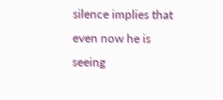silence implies that even now he is seeing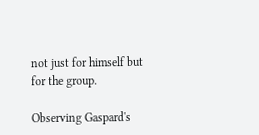not just for himself but for the group.

Observing Gaspard's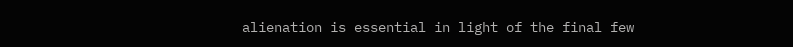alienation is essential in light of the final few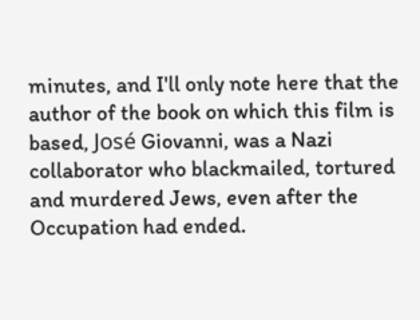minutes, and I'll only note here that the author of the book on which this film is based, José Giovanni, was a Nazi collaborator who blackmailed, tortured and murdered Jews, even after the Occupation had ended.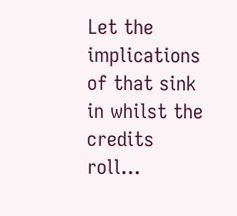Let the implications of that sink in whilst the credits roll…